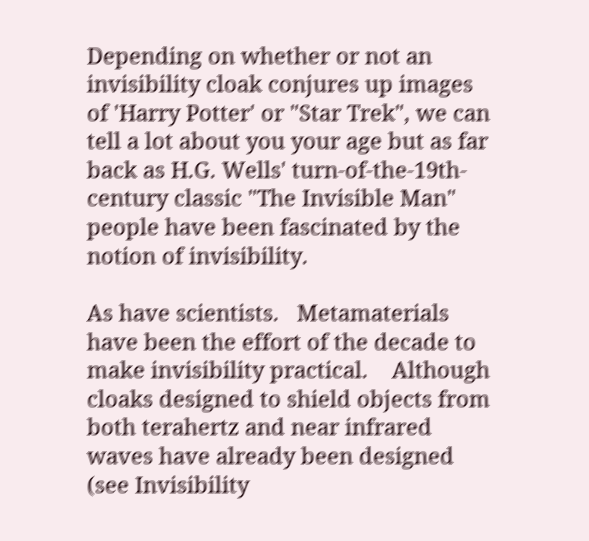Depending on whether or not an invisibility cloak conjures up images of 'Harry Potter' or "Star Trek", we can tell a lot about you your age but as far back as H.G. Wells' turn-of-the-19th-century classic "The Invisible Man" people have been fascinated by the notion of invisibility.

As have scientists.   Metamaterials have been the effort of the decade to make invisibility practical.    Although cloaks designed to shield objects from both terahertz and near infrared waves have already been designed (see Invisibility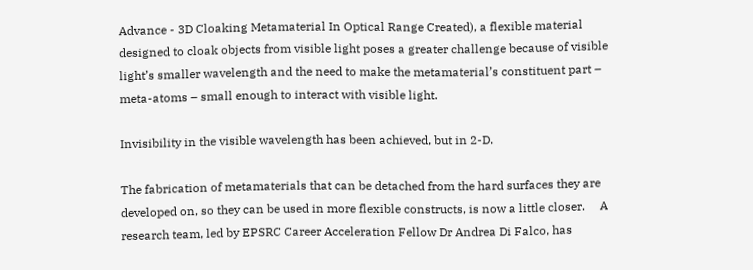Advance - 3D Cloaking Metamaterial In Optical Range Created), a flexible material designed to cloak objects from visible light poses a greater challenge because of visible light’s smaller wavelength and the need to make the metamaterial’s constituent part – meta-atoms – small enough to interact with visible light.

Invisibility in the visible wavelength has been achieved, but in 2-D.

The fabrication of metamaterials that can be detached from the hard surfaces they are developed on, so they can be used in more flexible constructs, is now a little closer.     A research team, led by EPSRC Career Acceleration Fellow Dr Andrea Di Falco, has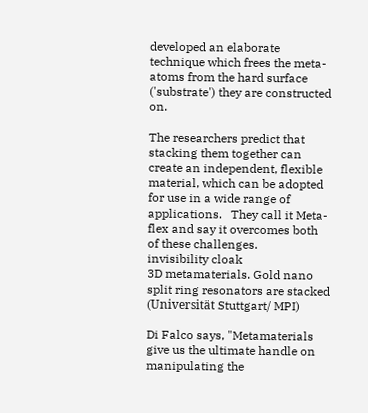developed an elaborate technique which frees the meta-atoms from the hard surface ('substrate') they are constructed on.

The researchers predict that stacking them together can create an independent, flexible material, which can be adopted for use in a wide range of applications.   They call it Meta-flex and say it overcomes both of these challenges.
invisibility cloak
3D metamaterials. Gold nano split ring resonators are stacked (Universität Stuttgart/ MPI)

Di Falco says, "Metamaterials give us the ultimate handle on manipulating the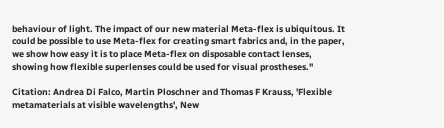behaviour of light. The impact of our new material Meta-flex is ubiquitous. It could be possible to use Meta-flex for creating smart fabrics and, in the paper, we show how easy it is to place Meta-flex on disposable contact lenses, showing how flexible superlenses could be used for visual prostheses."

Citation: Andrea Di Falco, Martin Ploschner and Thomas F Krauss, 'Flexible metamaterials at visible wavelengths', New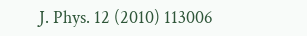J. Phys. 12 (2010) 113006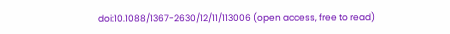doi:10.1088/1367-2630/12/11/113006 (open access, free to read)